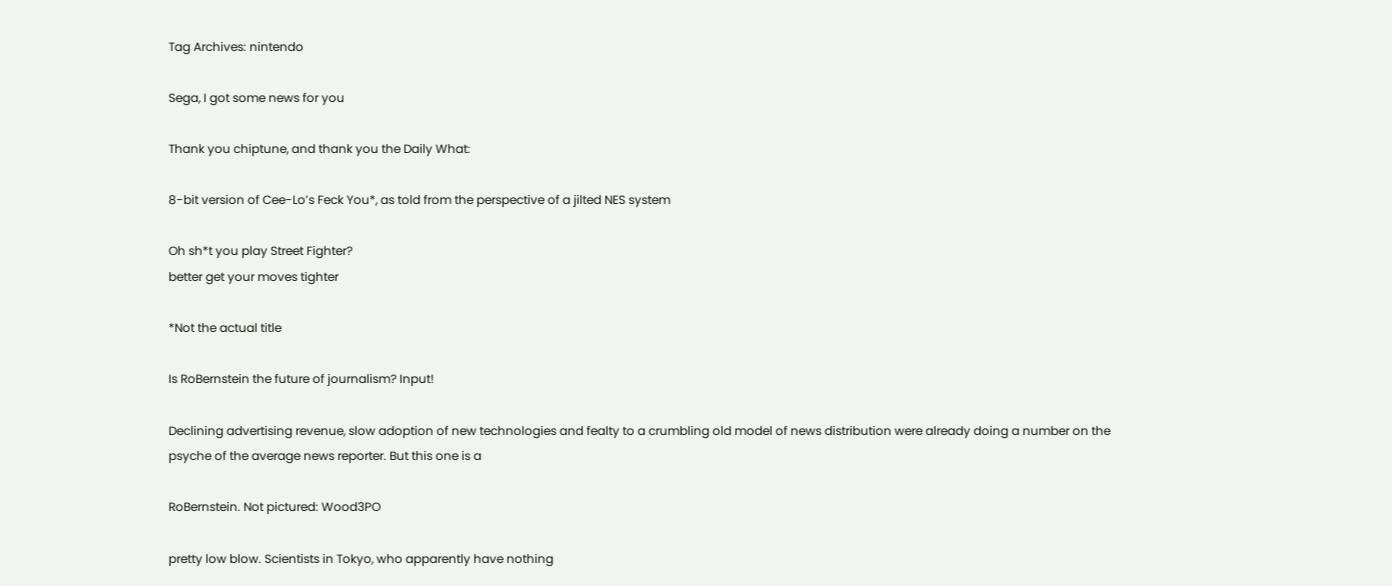Tag Archives: nintendo

Sega, I got some news for you

Thank you chiptune, and thank you the Daily What:

8-bit version of Cee-Lo’s Feck You*, as told from the perspective of a jilted NES system

Oh sh*t you play Street Fighter?
better get your moves tighter

*Not the actual title

Is RoBernstein the future of journalism? Input!

Declining advertising revenue, slow adoption of new technologies and fealty to a crumbling old model of news distribution were already doing a number on the psyche of the average news reporter. But this one is a

RoBernstein. Not pictured: Wood3PO

pretty low blow. Scientists in Tokyo, who apparently have nothing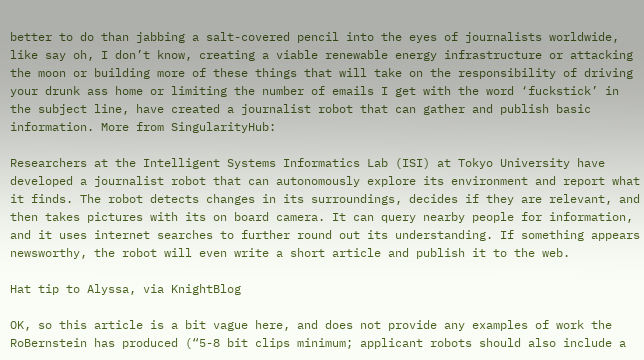better to do than jabbing a salt-covered pencil into the eyes of journalists worldwide, like say oh, I don’t know, creating a viable renewable energy infrastructure or attacking the moon or building more of these things that will take on the responsibility of driving your drunk ass home or limiting the number of emails I get with the word ‘fuckstick’ in the subject line, have created a journalist robot that can gather and publish basic information. More from SingularityHub:

Researchers at the Intelligent Systems Informatics Lab (ISI) at Tokyo University have developed a journalist robot that can autonomously explore its environment and report what it finds. The robot detects changes in its surroundings, decides if they are relevant, and then takes pictures with its on board camera. It can query nearby people for information, and it uses internet searches to further round out its understanding. If something appears newsworthy, the robot will even write a short article and publish it to the web.

Hat tip to Alyssa, via KnightBlog

OK, so this article is a bit vague here, and does not provide any examples of work the RoBernstein has produced (“5-8 bit clips minimum; applicant robots should also include a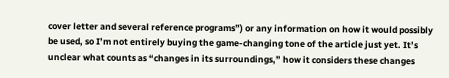cover letter and several reference programs”) or any information on how it would possibly be used, so I’m not entirely buying the game-changing tone of the article just yet. It’s unclear what counts as “changes in its surroundings,” how it considers these changes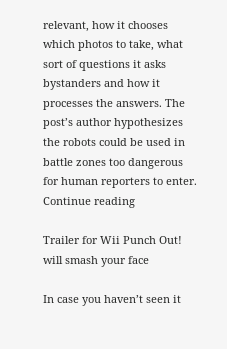relevant, how it chooses which photos to take, what sort of questions it asks bystanders and how it processes the answers. The post’s author hypothesizes the robots could be used in battle zones too dangerous for human reporters to enter. Continue reading

Trailer for Wii Punch Out! will smash your face

In case you haven’t seen it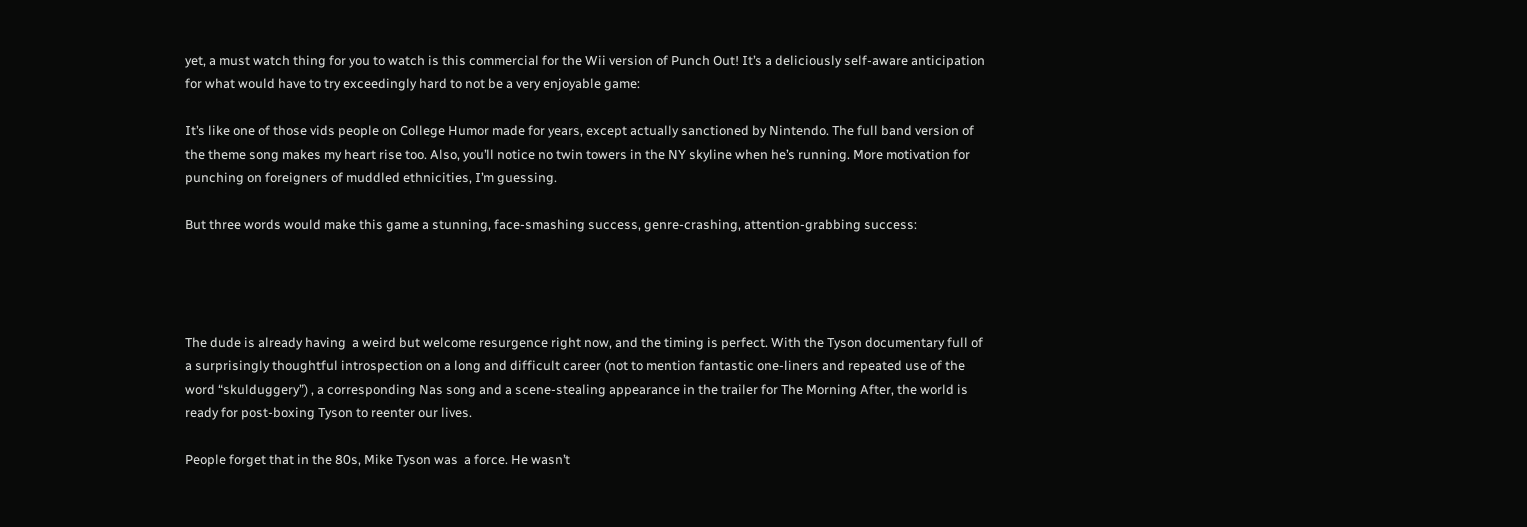yet, a must watch thing for you to watch is this commercial for the Wii version of Punch Out! It’s a deliciously self-aware anticipation for what would have to try exceedingly hard to not be a very enjoyable game:

It’s like one of those vids people on College Humor made for years, except actually sanctioned by Nintendo. The full band version of the theme song makes my heart rise too. Also, you’ll notice no twin towers in the NY skyline when he’s running. More motivation for punching on foreigners of muddled ethnicities, I’m guessing.

But three words would make this game a stunning, face-smashing success, genre-crashing, attention-grabbing success:




The dude is already having  a weird but welcome resurgence right now, and the timing is perfect. With the Tyson documentary full of a surprisingly thoughtful introspection on a long and difficult career (not to mention fantastic one-liners and repeated use of the word “skulduggery”) , a corresponding Nas song and a scene-stealing appearance in the trailer for The Morning After, the world is ready for post-boxing Tyson to reenter our lives.

People forget that in the 80s, Mike Tyson was  a force. He wasn’t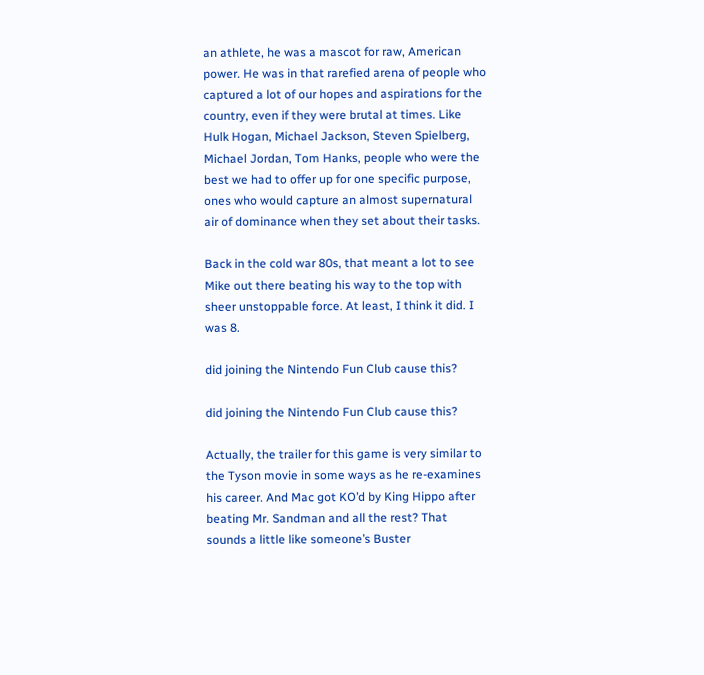an athlete, he was a mascot for raw, American power. He was in that rarefied arena of people who captured a lot of our hopes and aspirations for the country, even if they were brutal at times. Like Hulk Hogan, Michael Jackson, Steven Spielberg, Michael Jordan, Tom Hanks, people who were the best we had to offer up for one specific purpose, ones who would capture an almost supernatural air of dominance when they set about their tasks.

Back in the cold war 80s, that meant a lot to see Mike out there beating his way to the top with sheer unstoppable force. At least, I think it did. I was 8.

did joining the Nintendo Fun Club cause this?

did joining the Nintendo Fun Club cause this?

Actually, the trailer for this game is very similar to the Tyson movie in some ways as he re-examines his career. And Mac got KO’d by King Hippo after beating Mr. Sandman and all the rest? That sounds a little like someone’s Buster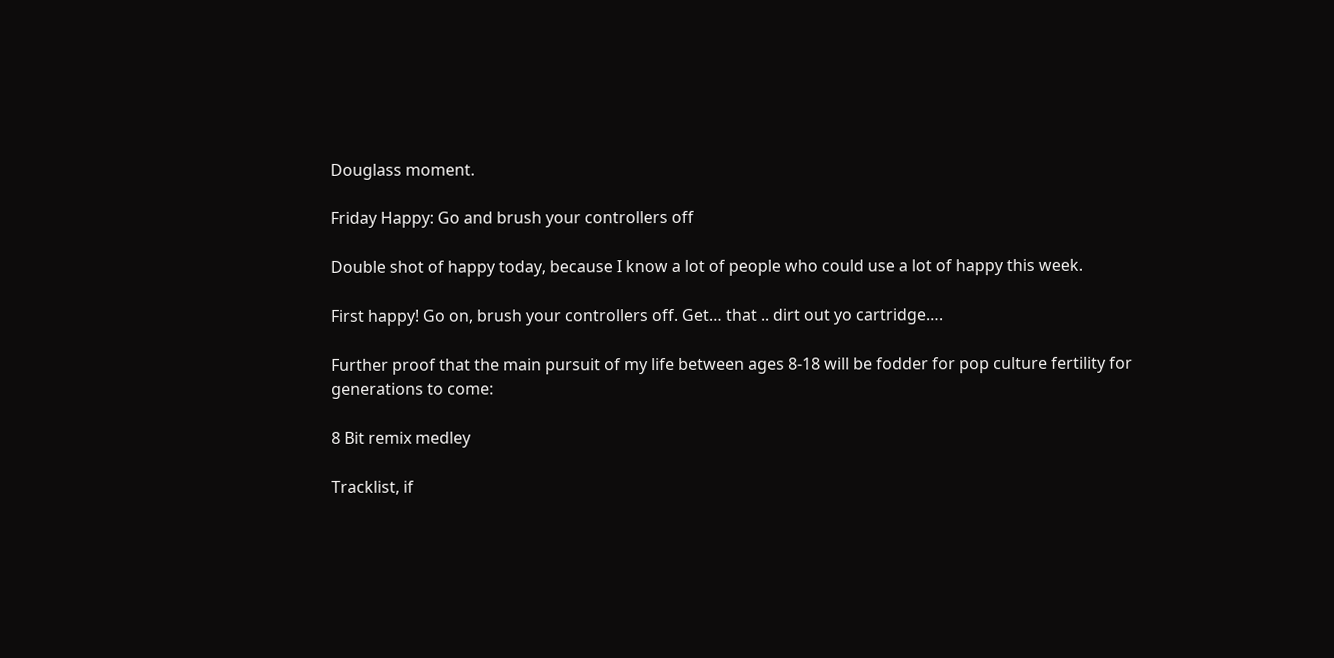Douglass moment.

Friday Happy: Go and brush your controllers off

Double shot of happy today, because I know a lot of people who could use a lot of happy this week.

First happy! Go on, brush your controllers off. Get… that .. dirt out yo cartridge….

Further proof that the main pursuit of my life between ages 8-18 will be fodder for pop culture fertility for generations to come:

8 Bit remix medley

Tracklist, if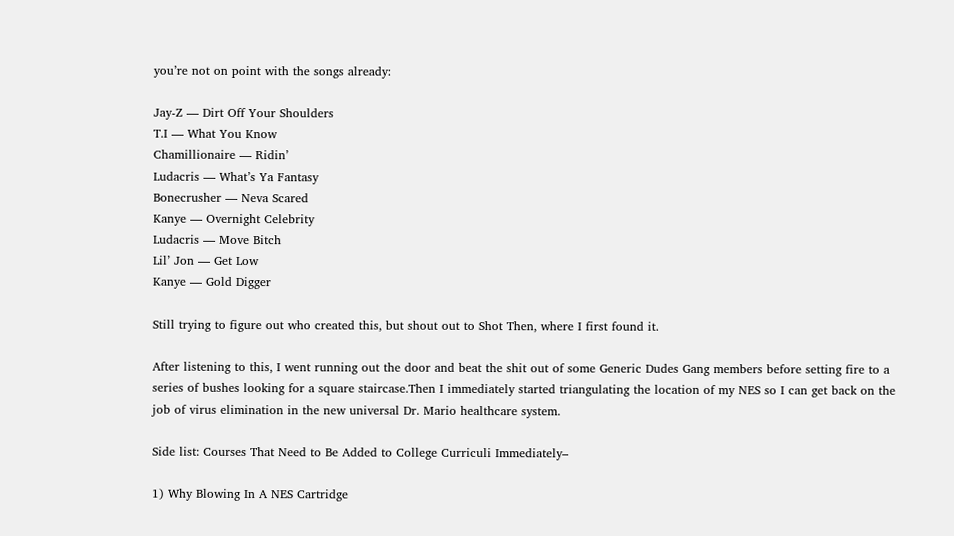you’re not on point with the songs already:

Jay-Z — Dirt Off Your Shoulders
T.I — What You Know
Chamillionaire — Ridin’
Ludacris — What’s Ya Fantasy
Bonecrusher — Neva Scared
Kanye — Overnight Celebrity
Ludacris — Move Bitch
Lil’ Jon — Get Low
Kanye — Gold Digger

Still trying to figure out who created this, but shout out to Shot Then, where I first found it.

After listening to this, I went running out the door and beat the shit out of some Generic Dudes Gang members before setting fire to a series of bushes looking for a square staircase.Then I immediately started triangulating the location of my NES so I can get back on the job of virus elimination in the new universal Dr. Mario healthcare system.

Side list: Courses That Need to Be Added to College Curriculi Immediately–

1) Why Blowing In A NES Cartridge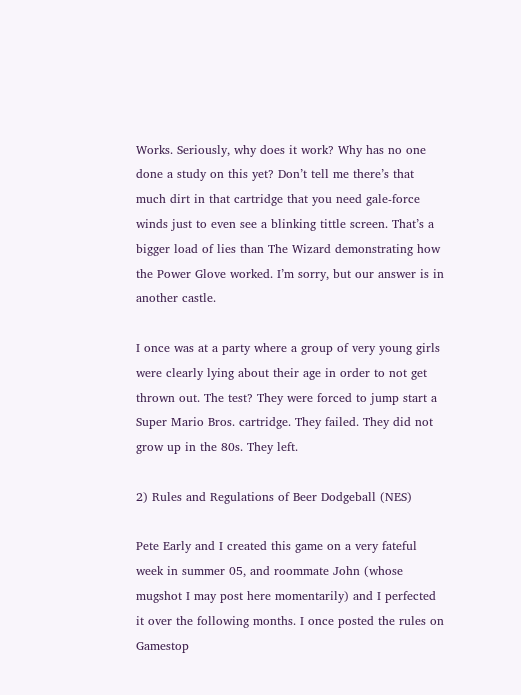Works. Seriously, why does it work? Why has no one done a study on this yet? Don’t tell me there’s that much dirt in that cartridge that you need gale-force winds just to even see a blinking tittle screen. That’s a bigger load of lies than The Wizard demonstrating how the Power Glove worked. I’m sorry, but our answer is in another castle.

I once was at a party where a group of very young girls were clearly lying about their age in order to not get thrown out. The test? They were forced to jump start a Super Mario Bros. cartridge. They failed. They did not grow up in the 80s. They left.

2) Rules and Regulations of Beer Dodgeball (NES)

Pete Early and I created this game on a very fateful week in summer 05, and roommate John (whose mugshot I may post here momentarily) and I perfected it over the following months. I once posted the rules on Gamestop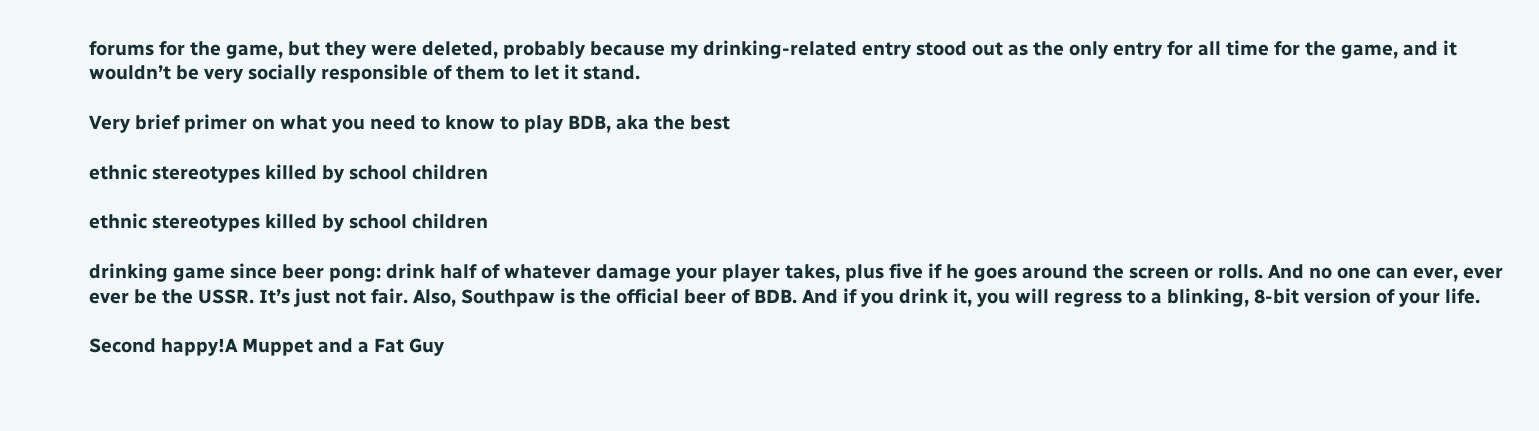forums for the game, but they were deleted, probably because my drinking-related entry stood out as the only entry for all time for the game, and it wouldn’t be very socially responsible of them to let it stand.

Very brief primer on what you need to know to play BDB, aka the best

ethnic stereotypes killed by school children

ethnic stereotypes killed by school children

drinking game since beer pong: drink half of whatever damage your player takes, plus five if he goes around the screen or rolls. And no one can ever, ever ever be the USSR. It’s just not fair. Also, Southpaw is the official beer of BDB. And if you drink it, you will regress to a blinking, 8-bit version of your life.

Second happy!A Muppet and a Fat Guy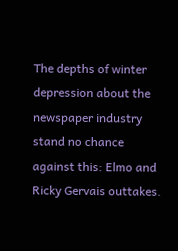The depths of winter depression about the newspaper industry stand no chance against this: Elmo and Ricky Gervais outtakes.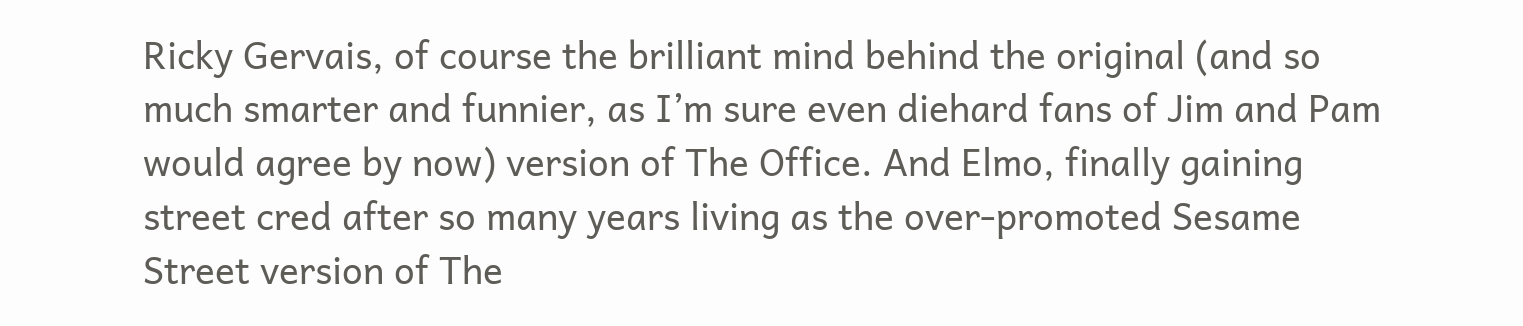Ricky Gervais, of course the brilliant mind behind the original (and so much smarter and funnier, as I’m sure even diehard fans of Jim and Pam would agree by now) version of The Office. And Elmo, finally gaining street cred after so many years living as the over-promoted Sesame Street version of The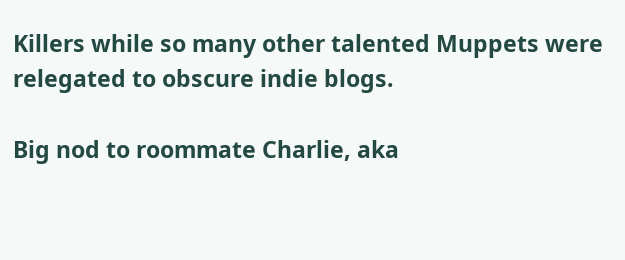Killers while so many other talented Muppets were relegated to obscure indie blogs.

Big nod to roommate Charlie, aka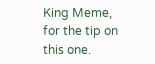King Meme, for the tip on this one.